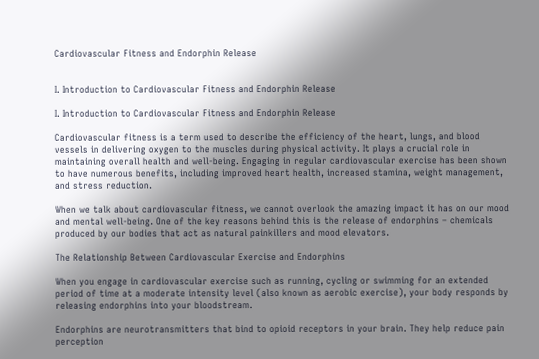Cardiovascular Fitness and Endorphin Release


I. Introduction to Cardiovascular Fitness and Endorphin Release

I. Introduction to Cardiovascular Fitness and Endorphin Release

Cardiovascular fitness is a term used to describe the efficiency of the heart, lungs, and blood vessels in delivering oxygen to the muscles during physical activity. It plays a crucial role in maintaining overall health and well-being. Engaging in regular cardiovascular exercise has been shown to have numerous benefits, including improved heart health, increased stamina, weight management, and stress reduction.

When we talk about cardiovascular fitness, we cannot overlook the amazing impact it has on our mood and mental well-being. One of the key reasons behind this is the release of endorphins – chemicals produced by our bodies that act as natural painkillers and mood elevators.

The Relationship Between Cardiovascular Exercise and Endorphins

When you engage in cardiovascular exercise such as running, cycling or swimming for an extended period of time at a moderate intensity level (also known as aerobic exercise), your body responds by releasing endorphins into your bloodstream.

Endorphins are neurotransmitters that bind to opioid receptors in your brain. They help reduce pain perception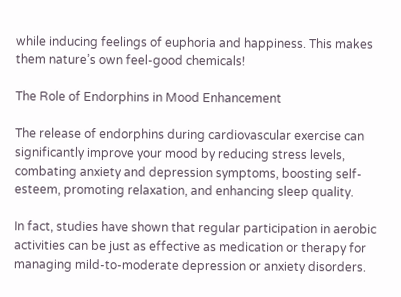while inducing feelings of euphoria and happiness. This makes them nature’s own feel-good chemicals!

The Role of Endorphins in Mood Enhancement

The release of endorphins during cardiovascular exercise can significantly improve your mood by reducing stress levels, combating anxiety and depression symptoms, boosting self-esteem, promoting relaxation, and enhancing sleep quality.

In fact, studies have shown that regular participation in aerobic activities can be just as effective as medication or therapy for managing mild-to-moderate depression or anxiety disorders.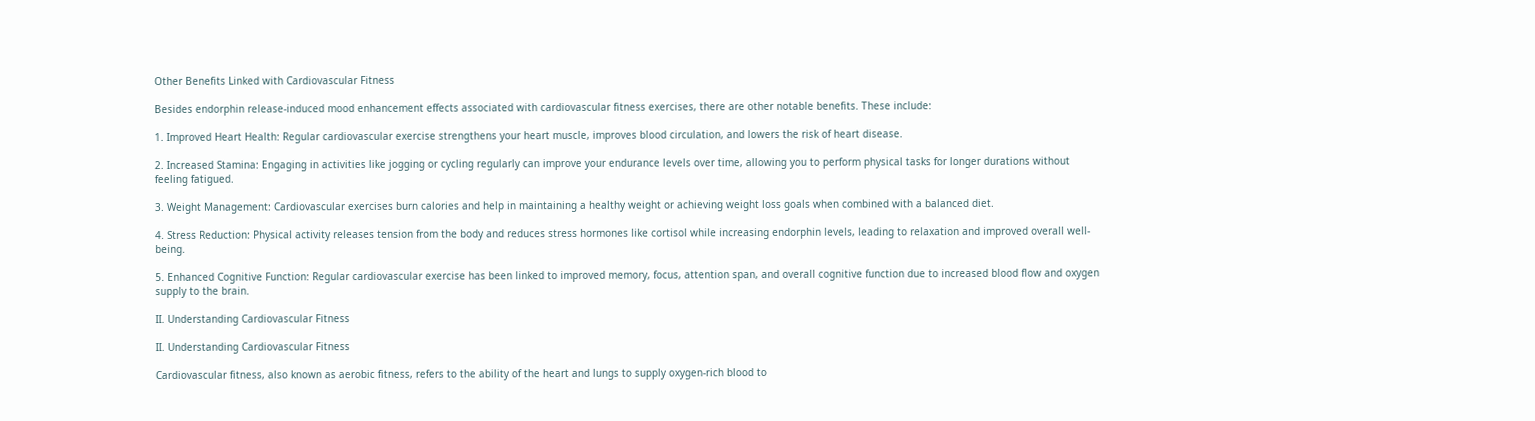Other Benefits Linked with Cardiovascular Fitness

Besides endorphin release-induced mood enhancement effects associated with cardiovascular fitness exercises, there are other notable benefits. These include:

1. Improved Heart Health: Regular cardiovascular exercise strengthens your heart muscle, improves blood circulation, and lowers the risk of heart disease.

2. Increased Stamina: Engaging in activities like jogging or cycling regularly can improve your endurance levels over time, allowing you to perform physical tasks for longer durations without feeling fatigued.

3. Weight Management: Cardiovascular exercises burn calories and help in maintaining a healthy weight or achieving weight loss goals when combined with a balanced diet.

4. Stress Reduction: Physical activity releases tension from the body and reduces stress hormones like cortisol while increasing endorphin levels, leading to relaxation and improved overall well-being.

5. Enhanced Cognitive Function: Regular cardiovascular exercise has been linked to improved memory, focus, attention span, and overall cognitive function due to increased blood flow and oxygen supply to the brain.

II. Understanding Cardiovascular Fitness

II. Understanding Cardiovascular Fitness

Cardiovascular fitness, also known as aerobic fitness, refers to the ability of the heart and lungs to supply oxygen-rich blood to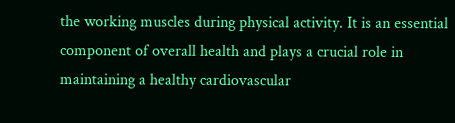the working muscles during physical activity. It is an essential component of overall health and plays a crucial role in maintaining a healthy cardiovascular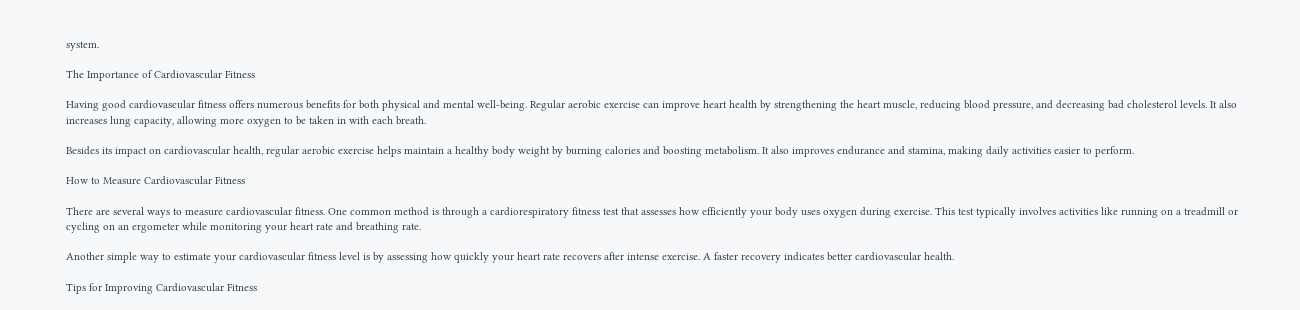system.

The Importance of Cardiovascular Fitness

Having good cardiovascular fitness offers numerous benefits for both physical and mental well-being. Regular aerobic exercise can improve heart health by strengthening the heart muscle, reducing blood pressure, and decreasing bad cholesterol levels. It also increases lung capacity, allowing more oxygen to be taken in with each breath.

Besides its impact on cardiovascular health, regular aerobic exercise helps maintain a healthy body weight by burning calories and boosting metabolism. It also improves endurance and stamina, making daily activities easier to perform.

How to Measure Cardiovascular Fitness

There are several ways to measure cardiovascular fitness. One common method is through a cardiorespiratory fitness test that assesses how efficiently your body uses oxygen during exercise. This test typically involves activities like running on a treadmill or cycling on an ergometer while monitoring your heart rate and breathing rate.

Another simple way to estimate your cardiovascular fitness level is by assessing how quickly your heart rate recovers after intense exercise. A faster recovery indicates better cardiovascular health.

Tips for Improving Cardiovascular Fitness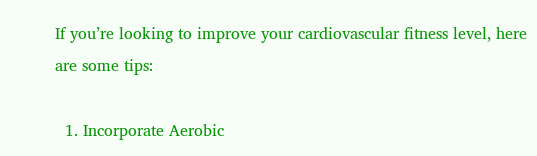If you’re looking to improve your cardiovascular fitness level, here are some tips:

  1. Incorporate Aerobic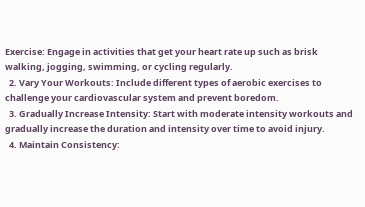Exercise: Engage in activities that get your heart rate up such as brisk walking, jogging, swimming, or cycling regularly.
  2. Vary Your Workouts: Include different types of aerobic exercises to challenge your cardiovascular system and prevent boredom.
  3. Gradually Increase Intensity: Start with moderate intensity workouts and gradually increase the duration and intensity over time to avoid injury.
  4. Maintain Consistency: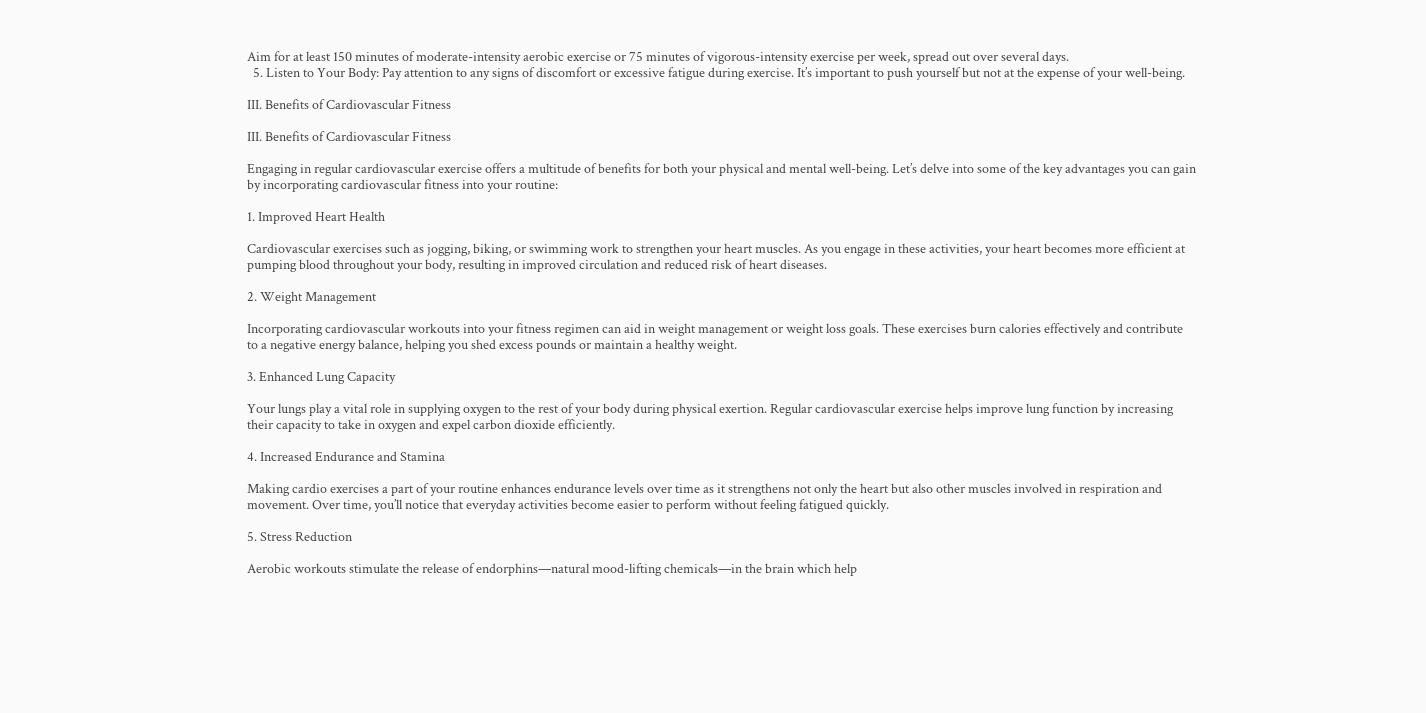Aim for at least 150 minutes of moderate-intensity aerobic exercise or 75 minutes of vigorous-intensity exercise per week, spread out over several days.
  5. Listen to Your Body: Pay attention to any signs of discomfort or excessive fatigue during exercise. It’s important to push yourself but not at the expense of your well-being.

III. Benefits of Cardiovascular Fitness

III. Benefits of Cardiovascular Fitness

Engaging in regular cardiovascular exercise offers a multitude of benefits for both your physical and mental well-being. Let’s delve into some of the key advantages you can gain by incorporating cardiovascular fitness into your routine:

1. Improved Heart Health

Cardiovascular exercises such as jogging, biking, or swimming work to strengthen your heart muscles. As you engage in these activities, your heart becomes more efficient at pumping blood throughout your body, resulting in improved circulation and reduced risk of heart diseases.

2. Weight Management

Incorporating cardiovascular workouts into your fitness regimen can aid in weight management or weight loss goals. These exercises burn calories effectively and contribute to a negative energy balance, helping you shed excess pounds or maintain a healthy weight.

3. Enhanced Lung Capacity

Your lungs play a vital role in supplying oxygen to the rest of your body during physical exertion. Regular cardiovascular exercise helps improve lung function by increasing their capacity to take in oxygen and expel carbon dioxide efficiently.

4. Increased Endurance and Stamina

Making cardio exercises a part of your routine enhances endurance levels over time as it strengthens not only the heart but also other muscles involved in respiration and movement. Over time, you’ll notice that everyday activities become easier to perform without feeling fatigued quickly.

5. Stress Reduction

Aerobic workouts stimulate the release of endorphins—natural mood-lifting chemicals—in the brain which help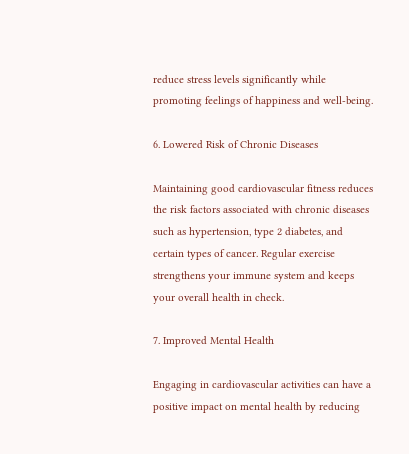reduce stress levels significantly while promoting feelings of happiness and well-being.

6. Lowered Risk of Chronic Diseases

Maintaining good cardiovascular fitness reduces the risk factors associated with chronic diseases such as hypertension, type 2 diabetes, and certain types of cancer. Regular exercise strengthens your immune system and keeps your overall health in check.

7. Improved Mental Health

Engaging in cardiovascular activities can have a positive impact on mental health by reducing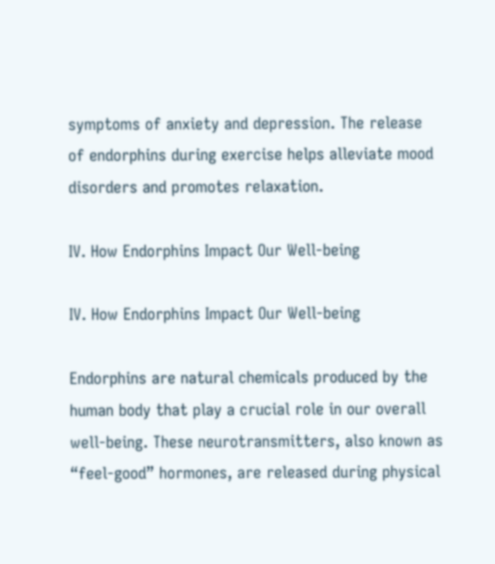symptoms of anxiety and depression. The release of endorphins during exercise helps alleviate mood disorders and promotes relaxation.

IV. How Endorphins Impact Our Well-being

IV. How Endorphins Impact Our Well-being

Endorphins are natural chemicals produced by the human body that play a crucial role in our overall well-being. These neurotransmitters, also known as “feel-good” hormones, are released during physical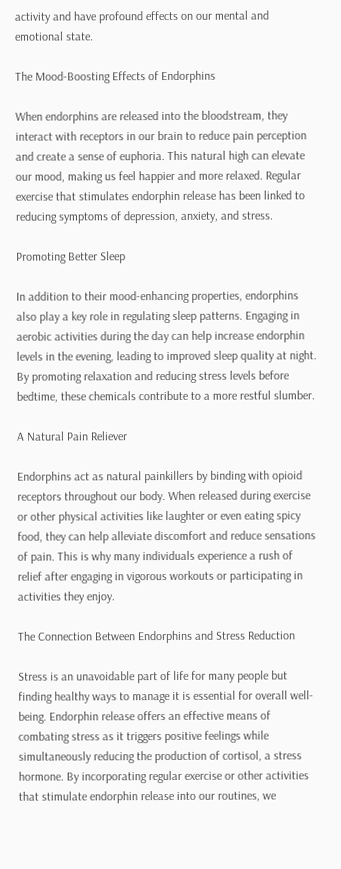activity and have profound effects on our mental and emotional state.

The Mood-Boosting Effects of Endorphins

When endorphins are released into the bloodstream, they interact with receptors in our brain to reduce pain perception and create a sense of euphoria. This natural high can elevate our mood, making us feel happier and more relaxed. Regular exercise that stimulates endorphin release has been linked to reducing symptoms of depression, anxiety, and stress.

Promoting Better Sleep

In addition to their mood-enhancing properties, endorphins also play a key role in regulating sleep patterns. Engaging in aerobic activities during the day can help increase endorphin levels in the evening, leading to improved sleep quality at night. By promoting relaxation and reducing stress levels before bedtime, these chemicals contribute to a more restful slumber.

A Natural Pain Reliever

Endorphins act as natural painkillers by binding with opioid receptors throughout our body. When released during exercise or other physical activities like laughter or even eating spicy food, they can help alleviate discomfort and reduce sensations of pain. This is why many individuals experience a rush of relief after engaging in vigorous workouts or participating in activities they enjoy.

The Connection Between Endorphins and Stress Reduction

Stress is an unavoidable part of life for many people but finding healthy ways to manage it is essential for overall well-being. Endorphin release offers an effective means of combating stress as it triggers positive feelings while simultaneously reducing the production of cortisol, a stress hormone. By incorporating regular exercise or other activities that stimulate endorphin release into our routines, we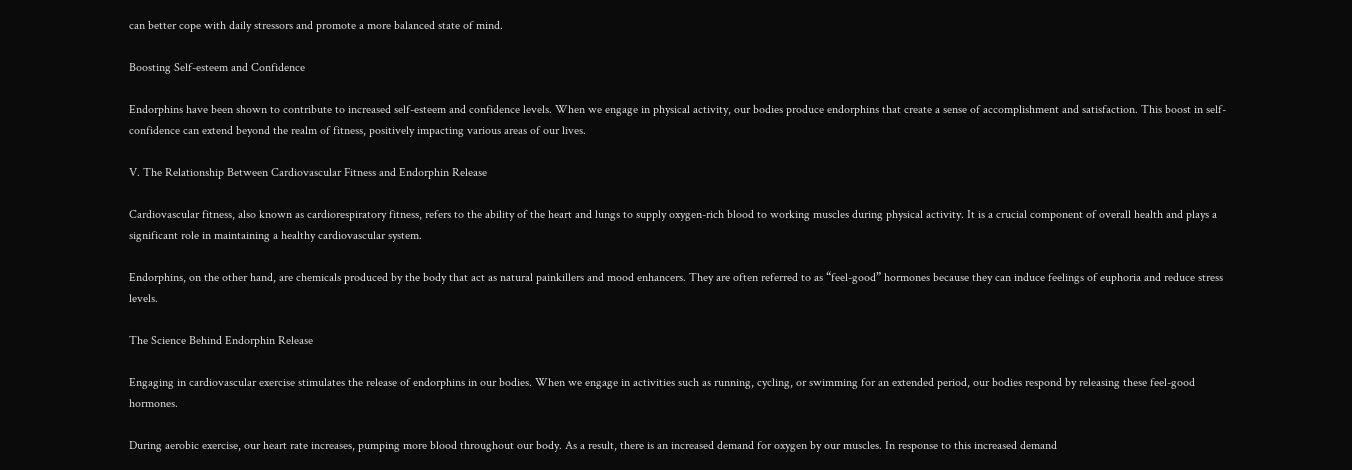can better cope with daily stressors and promote a more balanced state of mind.

Boosting Self-esteem and Confidence

Endorphins have been shown to contribute to increased self-esteem and confidence levels. When we engage in physical activity, our bodies produce endorphins that create a sense of accomplishment and satisfaction. This boost in self-confidence can extend beyond the realm of fitness, positively impacting various areas of our lives.

V. The Relationship Between Cardiovascular Fitness and Endorphin Release

Cardiovascular fitness, also known as cardiorespiratory fitness, refers to the ability of the heart and lungs to supply oxygen-rich blood to working muscles during physical activity. It is a crucial component of overall health and plays a significant role in maintaining a healthy cardiovascular system.

Endorphins, on the other hand, are chemicals produced by the body that act as natural painkillers and mood enhancers. They are often referred to as “feel-good” hormones because they can induce feelings of euphoria and reduce stress levels.

The Science Behind Endorphin Release

Engaging in cardiovascular exercise stimulates the release of endorphins in our bodies. When we engage in activities such as running, cycling, or swimming for an extended period, our bodies respond by releasing these feel-good hormones.

During aerobic exercise, our heart rate increases, pumping more blood throughout our body. As a result, there is an increased demand for oxygen by our muscles. In response to this increased demand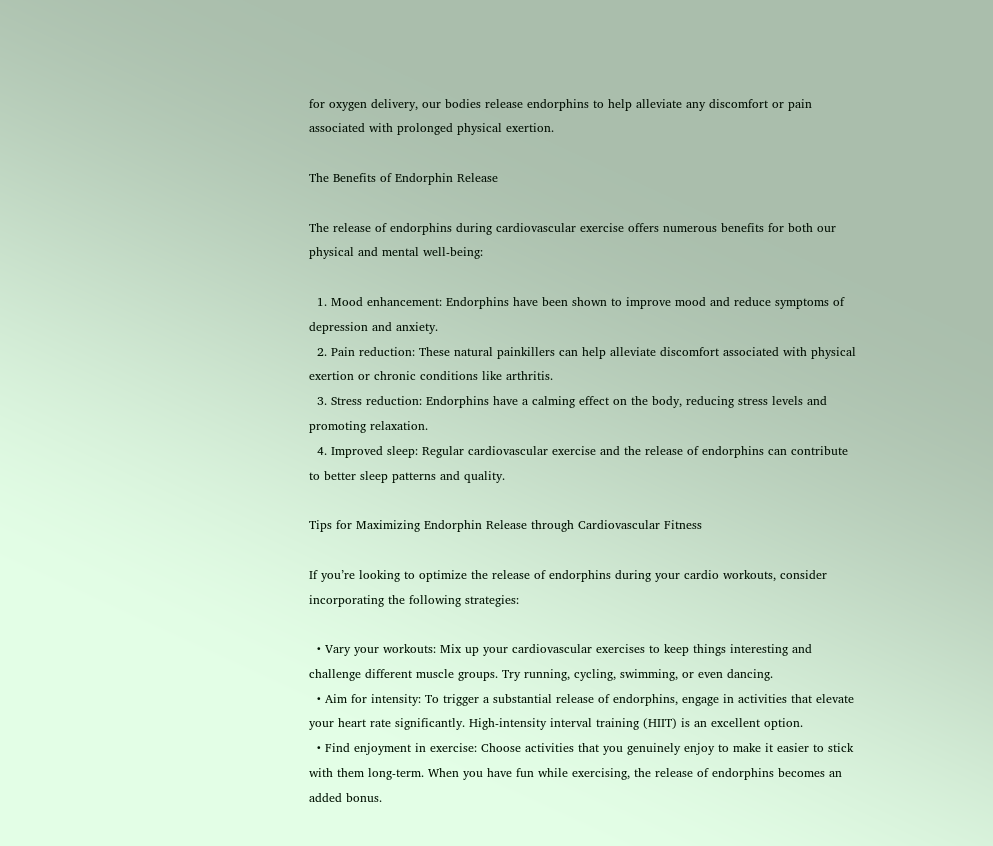for oxygen delivery, our bodies release endorphins to help alleviate any discomfort or pain associated with prolonged physical exertion.

The Benefits of Endorphin Release

The release of endorphins during cardiovascular exercise offers numerous benefits for both our physical and mental well-being:

  1. Mood enhancement: Endorphins have been shown to improve mood and reduce symptoms of depression and anxiety.
  2. Pain reduction: These natural painkillers can help alleviate discomfort associated with physical exertion or chronic conditions like arthritis.
  3. Stress reduction: Endorphins have a calming effect on the body, reducing stress levels and promoting relaxation.
  4. Improved sleep: Regular cardiovascular exercise and the release of endorphins can contribute to better sleep patterns and quality.

Tips for Maximizing Endorphin Release through Cardiovascular Fitness

If you’re looking to optimize the release of endorphins during your cardio workouts, consider incorporating the following strategies:

  • Vary your workouts: Mix up your cardiovascular exercises to keep things interesting and challenge different muscle groups. Try running, cycling, swimming, or even dancing.
  • Aim for intensity: To trigger a substantial release of endorphins, engage in activities that elevate your heart rate significantly. High-intensity interval training (HIIT) is an excellent option.
  • Find enjoyment in exercise: Choose activities that you genuinely enjoy to make it easier to stick with them long-term. When you have fun while exercising, the release of endorphins becomes an added bonus.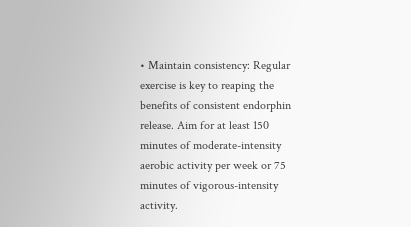• Maintain consistency: Regular exercise is key to reaping the benefits of consistent endorphin release. Aim for at least 150 minutes of moderate-intensity aerobic activity per week or 75 minutes of vigorous-intensity activity.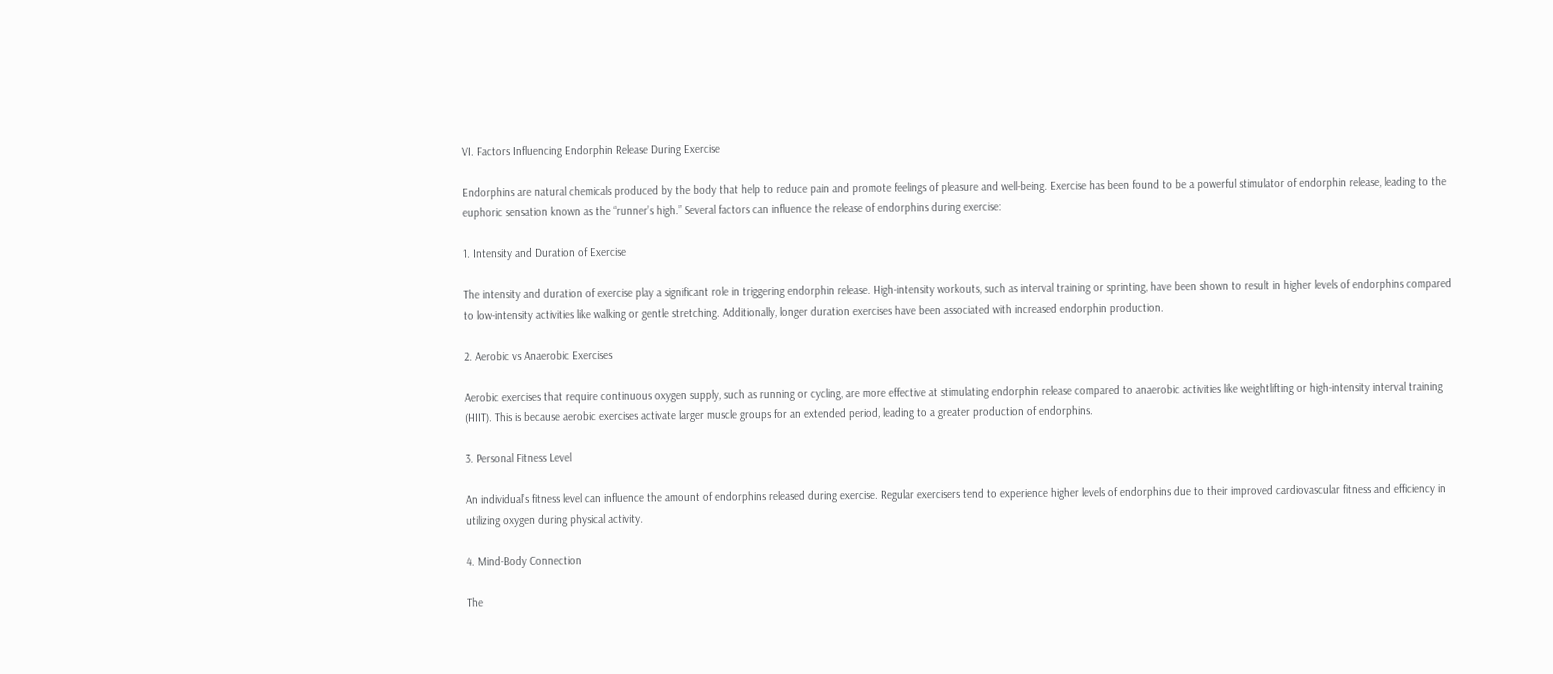VI. Factors Influencing Endorphin Release During Exercise

Endorphins are natural chemicals produced by the body that help to reduce pain and promote feelings of pleasure and well-being. Exercise has been found to be a powerful stimulator of endorphin release, leading to the euphoric sensation known as the “runner’s high.” Several factors can influence the release of endorphins during exercise:

1. Intensity and Duration of Exercise

The intensity and duration of exercise play a significant role in triggering endorphin release. High-intensity workouts, such as interval training or sprinting, have been shown to result in higher levels of endorphins compared to low-intensity activities like walking or gentle stretching. Additionally, longer duration exercises have been associated with increased endorphin production.

2. Aerobic vs Anaerobic Exercises

Aerobic exercises that require continuous oxygen supply, such as running or cycling, are more effective at stimulating endorphin release compared to anaerobic activities like weightlifting or high-intensity interval training (HIIT). This is because aerobic exercises activate larger muscle groups for an extended period, leading to a greater production of endorphins.

3. Personal Fitness Level

An individual’s fitness level can influence the amount of endorphins released during exercise. Regular exercisers tend to experience higher levels of endorphins due to their improved cardiovascular fitness and efficiency in utilizing oxygen during physical activity.

4. Mind-Body Connection

The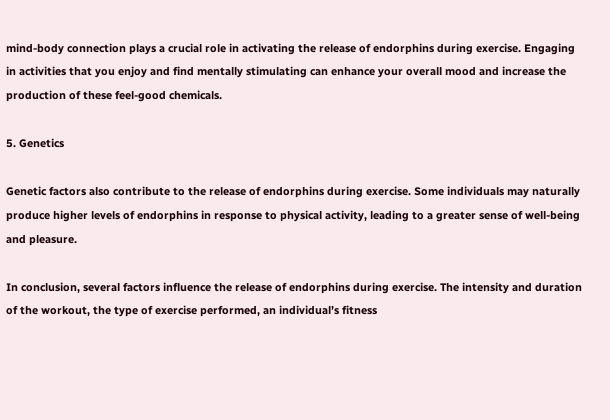mind-body connection plays a crucial role in activating the release of endorphins during exercise. Engaging in activities that you enjoy and find mentally stimulating can enhance your overall mood and increase the production of these feel-good chemicals.

5. Genetics

Genetic factors also contribute to the release of endorphins during exercise. Some individuals may naturally produce higher levels of endorphins in response to physical activity, leading to a greater sense of well-being and pleasure.

In conclusion, several factors influence the release of endorphins during exercise. The intensity and duration of the workout, the type of exercise performed, an individual’s fitness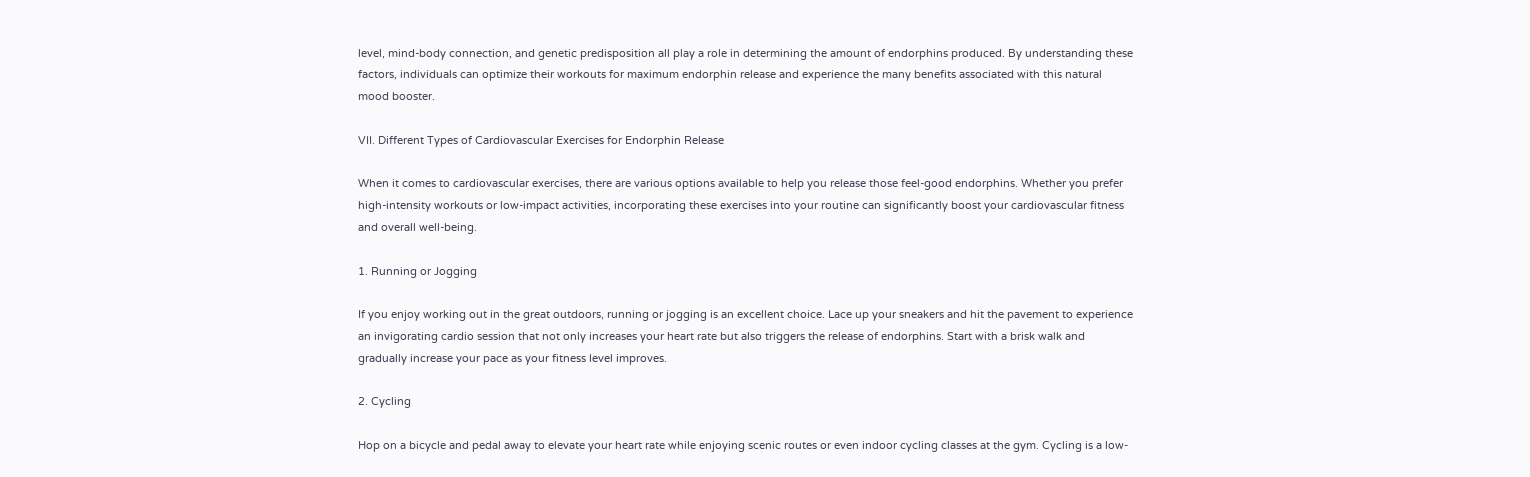level, mind-body connection, and genetic predisposition all play a role in determining the amount of endorphins produced. By understanding these factors, individuals can optimize their workouts for maximum endorphin release and experience the many benefits associated with this natural mood booster.

VII. Different Types of Cardiovascular Exercises for Endorphin Release

When it comes to cardiovascular exercises, there are various options available to help you release those feel-good endorphins. Whether you prefer high-intensity workouts or low-impact activities, incorporating these exercises into your routine can significantly boost your cardiovascular fitness and overall well-being.

1. Running or Jogging

If you enjoy working out in the great outdoors, running or jogging is an excellent choice. Lace up your sneakers and hit the pavement to experience an invigorating cardio session that not only increases your heart rate but also triggers the release of endorphins. Start with a brisk walk and gradually increase your pace as your fitness level improves.

2. Cycling

Hop on a bicycle and pedal away to elevate your heart rate while enjoying scenic routes or even indoor cycling classes at the gym. Cycling is a low-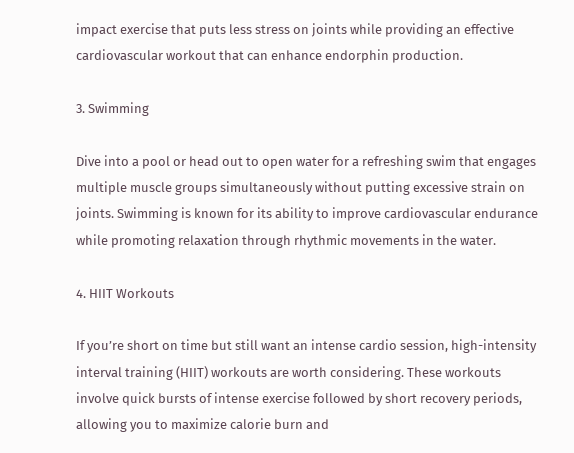impact exercise that puts less stress on joints while providing an effective cardiovascular workout that can enhance endorphin production.

3. Swimming

Dive into a pool or head out to open water for a refreshing swim that engages multiple muscle groups simultaneously without putting excessive strain on joints. Swimming is known for its ability to improve cardiovascular endurance while promoting relaxation through rhythmic movements in the water.

4. HIIT Workouts

If you’re short on time but still want an intense cardio session, high-intensity interval training (HIIT) workouts are worth considering. These workouts involve quick bursts of intense exercise followed by short recovery periods, allowing you to maximize calorie burn and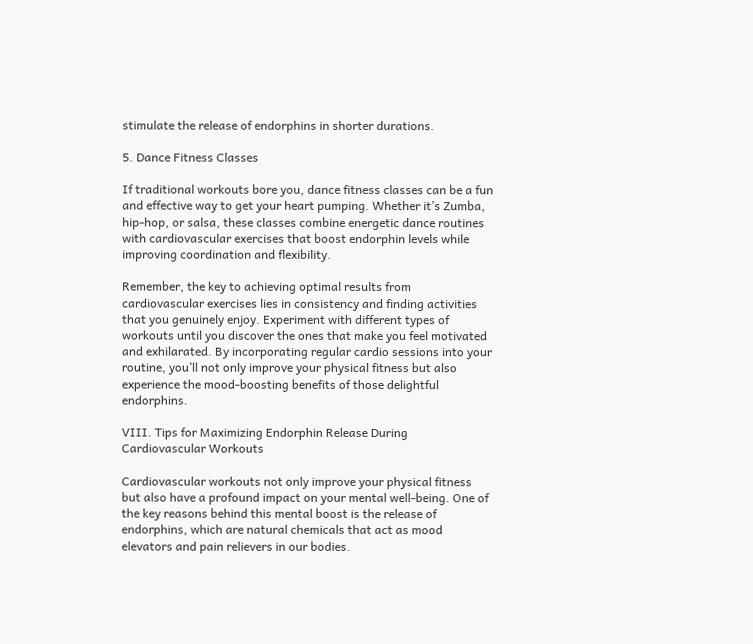stimulate the release of endorphins in shorter durations.

5. Dance Fitness Classes

If traditional workouts bore you, dance fitness classes can be a fun and effective way to get your heart pumping. Whether it’s Zumba, hip-hop, or salsa, these classes combine energetic dance routines with cardiovascular exercises that boost endorphin levels while improving coordination and flexibility.

Remember, the key to achieving optimal results from cardiovascular exercises lies in consistency and finding activities that you genuinely enjoy. Experiment with different types of workouts until you discover the ones that make you feel motivated and exhilarated. By incorporating regular cardio sessions into your routine, you’ll not only improve your physical fitness but also experience the mood-boosting benefits of those delightful endorphins.

VIII. Tips for Maximizing Endorphin Release During Cardiovascular Workouts

Cardiovascular workouts not only improve your physical fitness but also have a profound impact on your mental well-being. One of the key reasons behind this mental boost is the release of endorphins, which are natural chemicals that act as mood elevators and pain relievers in our bodies.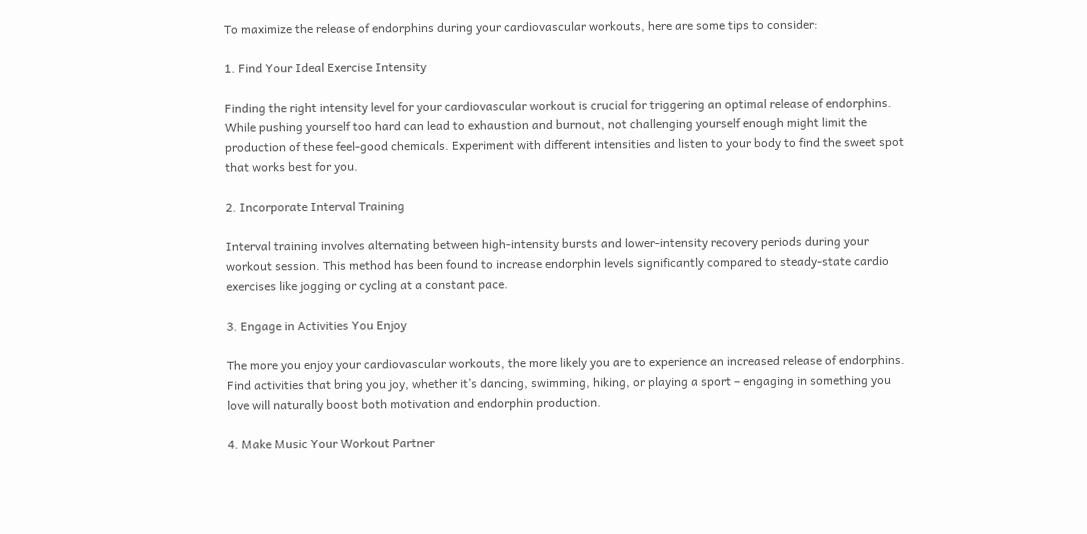To maximize the release of endorphins during your cardiovascular workouts, here are some tips to consider:

1. Find Your Ideal Exercise Intensity

Finding the right intensity level for your cardiovascular workout is crucial for triggering an optimal release of endorphins. While pushing yourself too hard can lead to exhaustion and burnout, not challenging yourself enough might limit the production of these feel-good chemicals. Experiment with different intensities and listen to your body to find the sweet spot that works best for you.

2. Incorporate Interval Training

Interval training involves alternating between high-intensity bursts and lower-intensity recovery periods during your workout session. This method has been found to increase endorphin levels significantly compared to steady-state cardio exercises like jogging or cycling at a constant pace.

3. Engage in Activities You Enjoy

The more you enjoy your cardiovascular workouts, the more likely you are to experience an increased release of endorphins. Find activities that bring you joy, whether it’s dancing, swimming, hiking, or playing a sport – engaging in something you love will naturally boost both motivation and endorphin production.

4. Make Music Your Workout Partner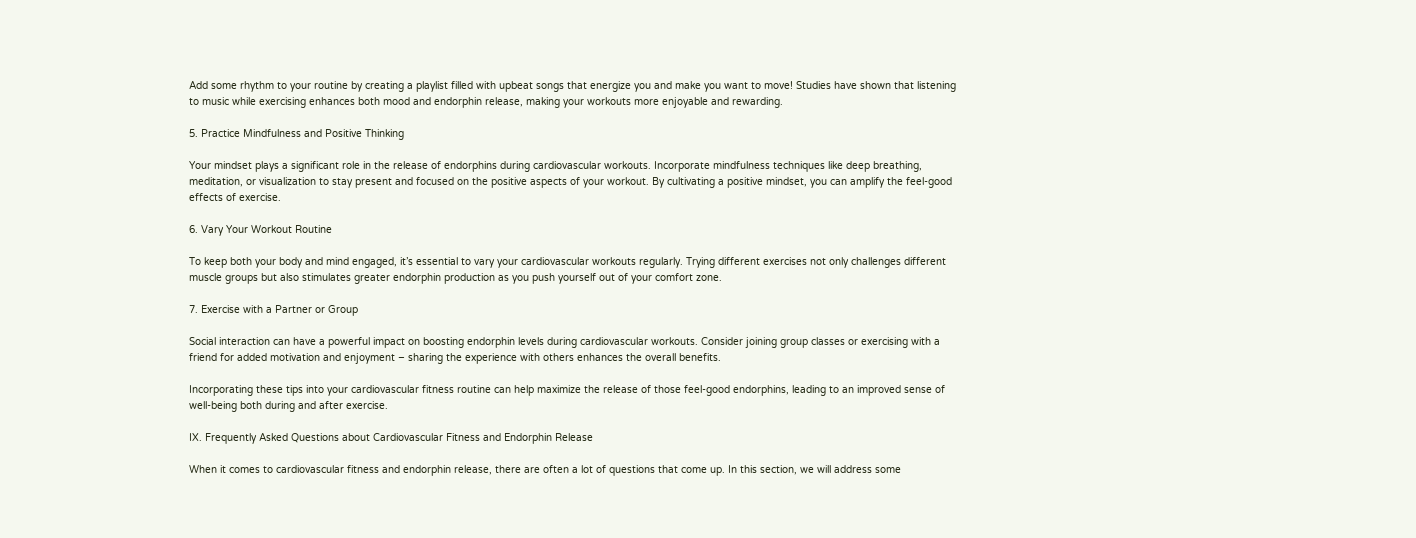Add some rhythm to your routine by creating a playlist filled with upbeat songs that energize you and make you want to move! Studies have shown that listening to music while exercising enhances both mood and endorphin release, making your workouts more enjoyable and rewarding.

5. Practice Mindfulness and Positive Thinking

Your mindset plays a significant role in the release of endorphins during cardiovascular workouts. Incorporate mindfulness techniques like deep breathing, meditation, or visualization to stay present and focused on the positive aspects of your workout. By cultivating a positive mindset, you can amplify the feel-good effects of exercise.

6. Vary Your Workout Routine

To keep both your body and mind engaged, it’s essential to vary your cardiovascular workouts regularly. Trying different exercises not only challenges different muscle groups but also stimulates greater endorphin production as you push yourself out of your comfort zone.

7. Exercise with a Partner or Group

Social interaction can have a powerful impact on boosting endorphin levels during cardiovascular workouts. Consider joining group classes or exercising with a friend for added motivation and enjoyment – sharing the experience with others enhances the overall benefits.

Incorporating these tips into your cardiovascular fitness routine can help maximize the release of those feel-good endorphins, leading to an improved sense of well-being both during and after exercise.

IX. Frequently Asked Questions about Cardiovascular Fitness and Endorphin Release

When it comes to cardiovascular fitness and endorphin release, there are often a lot of questions that come up. In this section, we will address some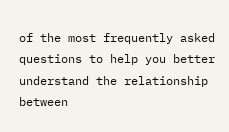of the most frequently asked questions to help you better understand the relationship between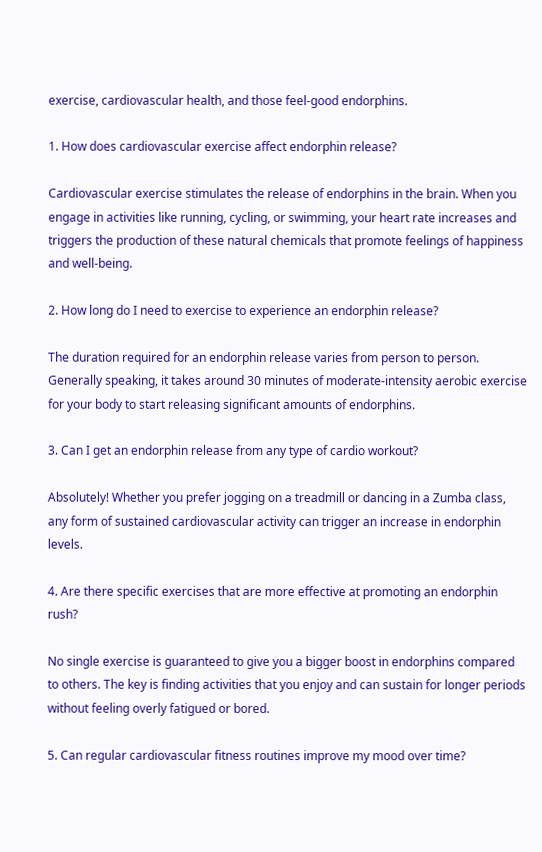exercise, cardiovascular health, and those feel-good endorphins.

1. How does cardiovascular exercise affect endorphin release?

Cardiovascular exercise stimulates the release of endorphins in the brain. When you engage in activities like running, cycling, or swimming, your heart rate increases and triggers the production of these natural chemicals that promote feelings of happiness and well-being.

2. How long do I need to exercise to experience an endorphin release?

The duration required for an endorphin release varies from person to person. Generally speaking, it takes around 30 minutes of moderate-intensity aerobic exercise for your body to start releasing significant amounts of endorphins.

3. Can I get an endorphin release from any type of cardio workout?

Absolutely! Whether you prefer jogging on a treadmill or dancing in a Zumba class, any form of sustained cardiovascular activity can trigger an increase in endorphin levels.

4. Are there specific exercises that are more effective at promoting an endorphin rush?

No single exercise is guaranteed to give you a bigger boost in endorphins compared to others. The key is finding activities that you enjoy and can sustain for longer periods without feeling overly fatigued or bored.

5. Can regular cardiovascular fitness routines improve my mood over time?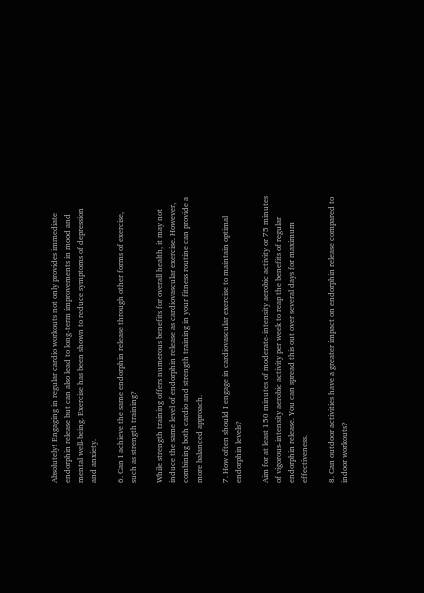Absolutely! Engaging in regular cardio workouts not only provides immediate endorphin release but can also lead to long-term improvements in mood and mental well-being. Exercise has been shown to reduce symptoms of depression and anxiety.

6. Can I achieve the same endorphin release through other forms of exercise, such as strength training?

While strength training offers numerous benefits for overall health, it may not induce the same level of endorphin release as cardiovascular exercise. However, combining both cardio and strength training in your fitness routine can provide a more balanced approach.

7. How often should I engage in cardiovascular exercise to maintain optimal endorphin levels?

Aim for at least 150 minutes of moderate-intensity aerobic activity or 75 minutes of vigorous-intensity aerobic activity per week to reap the benefits of regular endorphin release. You can spread this out over several days for maximum effectiveness.

8. Can outdoor activities have a greater impact on endorphin release compared to indoor workouts?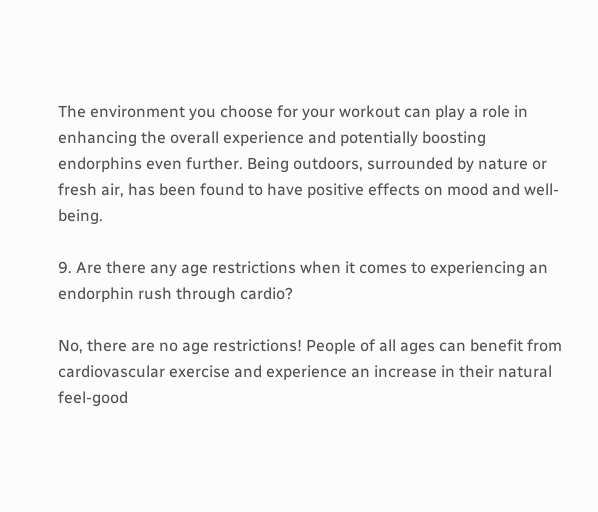The environment you choose for your workout can play a role in enhancing the overall experience and potentially boosting endorphins even further. Being outdoors, surrounded by nature or fresh air, has been found to have positive effects on mood and well-being.

9. Are there any age restrictions when it comes to experiencing an endorphin rush through cardio?

No, there are no age restrictions! People of all ages can benefit from cardiovascular exercise and experience an increase in their natural feel-good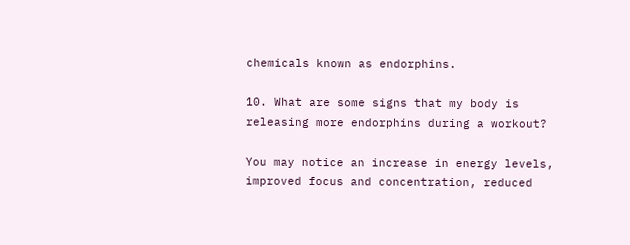chemicals known as endorphins.

10. What are some signs that my body is releasing more endorphins during a workout?

You may notice an increase in energy levels, improved focus and concentration, reduced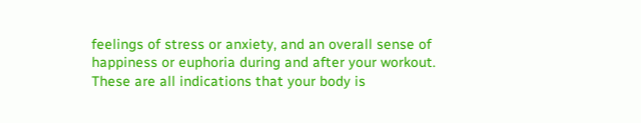feelings of stress or anxiety, and an overall sense of happiness or euphoria during and after your workout. These are all indications that your body is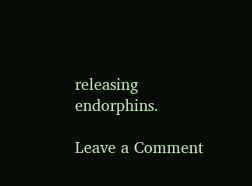releasing endorphins.

Leave a Comment